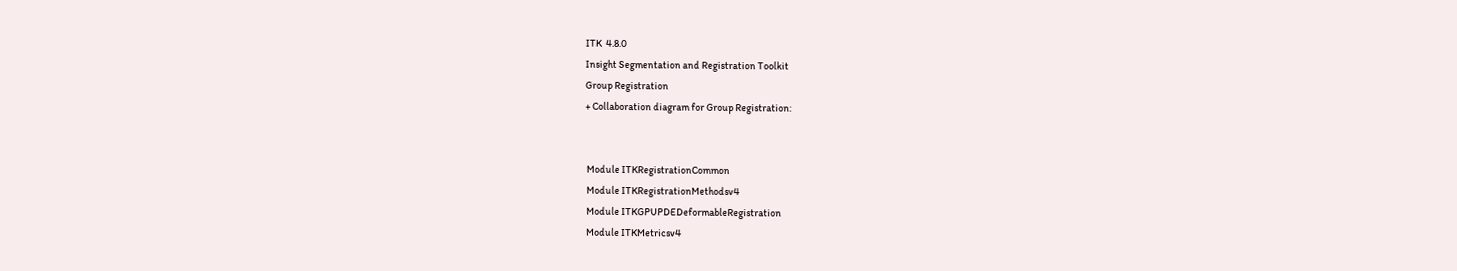ITK  4.8.0
Insight Segmentation and Registration Toolkit
Group Registration
+ Collaboration diagram for Group Registration:


 Module ITKRegistrationCommon
 Module ITKRegistrationMethodsv4
 Module ITKGPUPDEDeformableRegistration
 Module ITKMetricsv4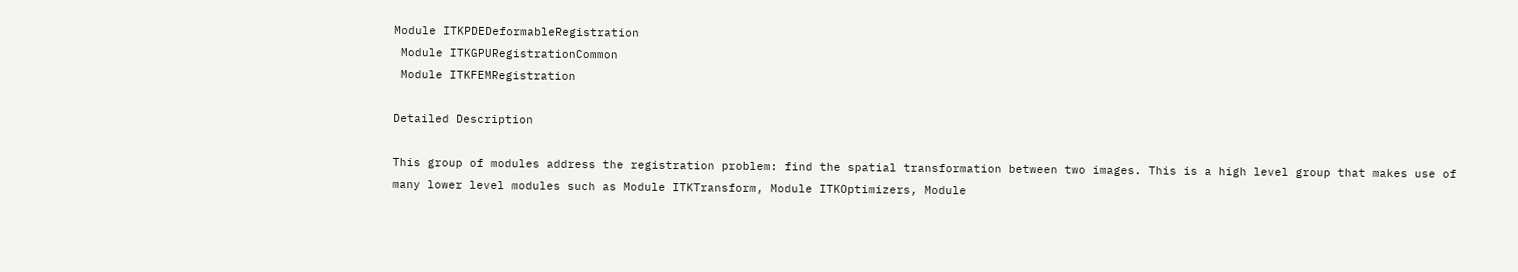Module ITKPDEDeformableRegistration
 Module ITKGPURegistrationCommon
 Module ITKFEMRegistration

Detailed Description

This group of modules address the registration problem: find the spatial transformation between two images. This is a high level group that makes use of many lower level modules such as Module ITKTransform, Module ITKOptimizers, Module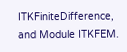ITKFiniteDifference, and Module ITKFEM.